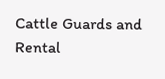Cattle Guards and Rental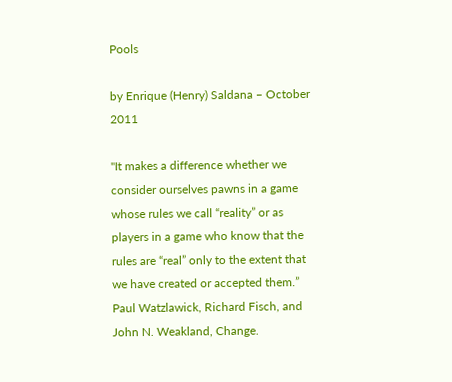Pools

by Enrique (Henry) Saldana – October 2011

"It makes a difference whether we consider ourselves pawns in a game whose rules we call “reality” or as players in a game who know that the rules are “real” only to the extent that we have created or accepted them.” Paul Watzlawick, Richard Fisch, and John N. Weakland, Change.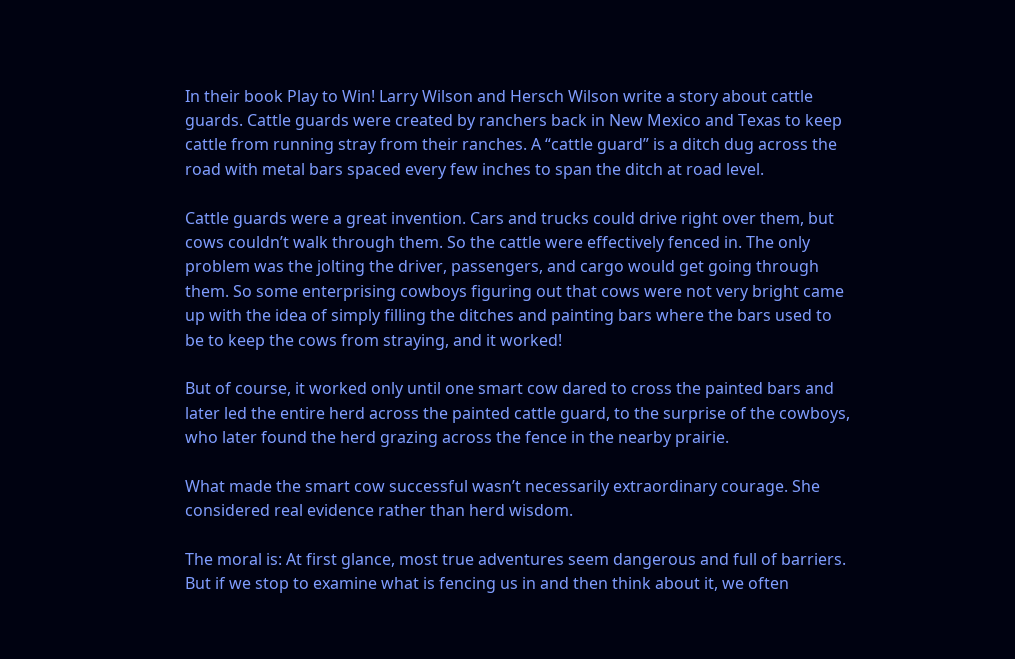In their book Play to Win! Larry Wilson and Hersch Wilson write a story about cattle guards. Cattle guards were created by ranchers back in New Mexico and Texas to keep cattle from running stray from their ranches. A “cattle guard” is a ditch dug across the road with metal bars spaced every few inches to span the ditch at road level.

Cattle guards were a great invention. Cars and trucks could drive right over them, but cows couldn’t walk through them. So the cattle were effectively fenced in. The only problem was the jolting the driver, passengers, and cargo would get going through them. So some enterprising cowboys figuring out that cows were not very bright came up with the idea of simply filling the ditches and painting bars where the bars used to be to keep the cows from straying, and it worked!

But of course, it worked only until one smart cow dared to cross the painted bars and later led the entire herd across the painted cattle guard, to the surprise of the cowboys, who later found the herd grazing across the fence in the nearby prairie.

What made the smart cow successful wasn’t necessarily extraordinary courage. She considered real evidence rather than herd wisdom.

The moral is: At first glance, most true adventures seem dangerous and full of barriers. But if we stop to examine what is fencing us in and then think about it, we often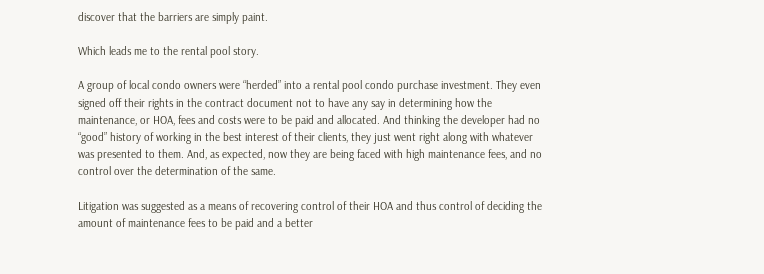discover that the barriers are simply paint.

Which leads me to the rental pool story.

A group of local condo owners were “herded” into a rental pool condo purchase investment. They even signed off their rights in the contract document not to have any say in determining how the maintenance, or HOA, fees and costs were to be paid and allocated. And thinking the developer had no “good” history of working in the best interest of their clients, they just went right along with whatever was presented to them. And, as expected, now they are being faced with high maintenance fees, and no control over the determination of the same.

Litigation was suggested as a means of recovering control of their HOA and thus control of deciding the amount of maintenance fees to be paid and a better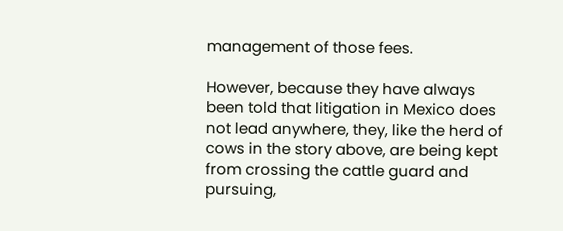management of those fees.

However, because they have always been told that litigation in Mexico does not lead anywhere, they, like the herd of cows in the story above, are being kept from crossing the cattle guard and pursuing,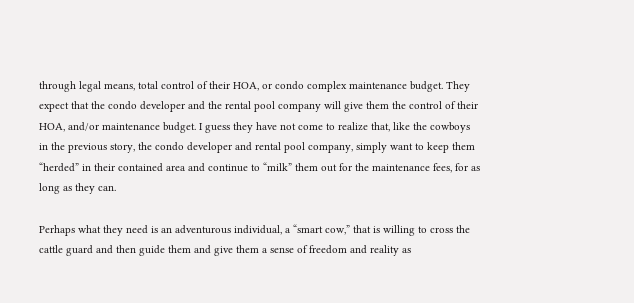through legal means, total control of their HOA, or condo complex maintenance budget. They expect that the condo developer and the rental pool company will give them the control of their HOA, and/or maintenance budget. I guess they have not come to realize that, like the cowboys in the previous story, the condo developer and rental pool company, simply want to keep them “herded” in their contained area and continue to “milk” them out for the maintenance fees, for as long as they can.

Perhaps what they need is an adventurous individual, a “smart cow,” that is willing to cross the cattle guard and then guide them and give them a sense of freedom and reality as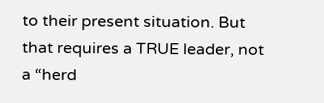to their present situation. But that requires a TRUE leader, not a “herd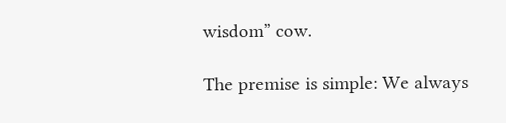wisdom” cow.

The premise is simple: We always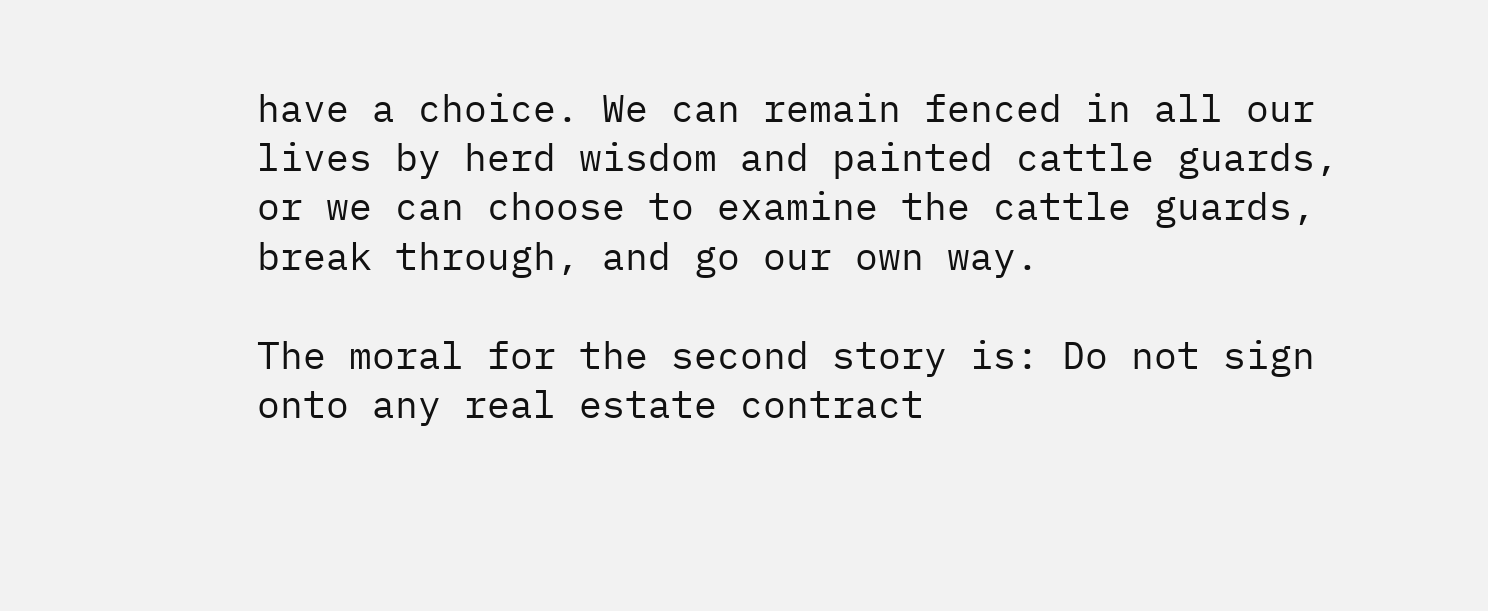have a choice. We can remain fenced in all our lives by herd wisdom and painted cattle guards, or we can choose to examine the cattle guards, break through, and go our own way.

The moral for the second story is: Do not sign onto any real estate contract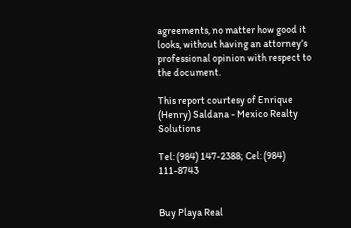agreements, no matter how good it looks, without having an attorney’s professional opinion with respect to the document.

This report courtesy of Enrique (Henry) Saldana - Mexico Realty Solutions

Tel: (984) 147-2388; Cel: (984) 111-8743


Buy Playa Real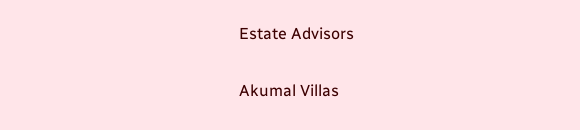Estate Advisors

Akumal Villas